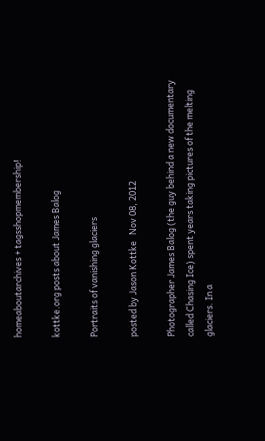homeaboutarchives + tagsshopmembership!

kottke.org posts about James Balog

Portraits of vanishing glaciers

posted by Jason Kottke   Nov 08, 2012

Photographer James Balog (the guy behind a new documentary called Chasing Ice) spent years taking pictures of the melting glaciers. In a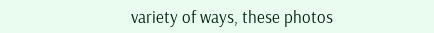variety of ways, these photos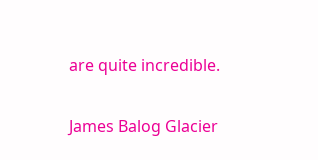are quite incredible.

James Balog Glacier